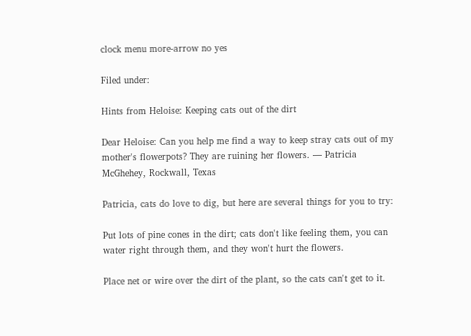clock menu more-arrow no yes

Filed under:

Hints from Heloise: Keeping cats out of the dirt

Dear Heloise: Can you help me find a way to keep stray cats out of my mother's flowerpots? They are ruining her flowers. — Patricia McGhehey, Rockwall, Texas

Patricia, cats do love to dig, but here are several things for you to try:

Put lots of pine cones in the dirt; cats don't like feeling them, you can water right through them, and they won't hurt the flowers.

Place net or wire over the dirt of the plant, so the cats can't get to it.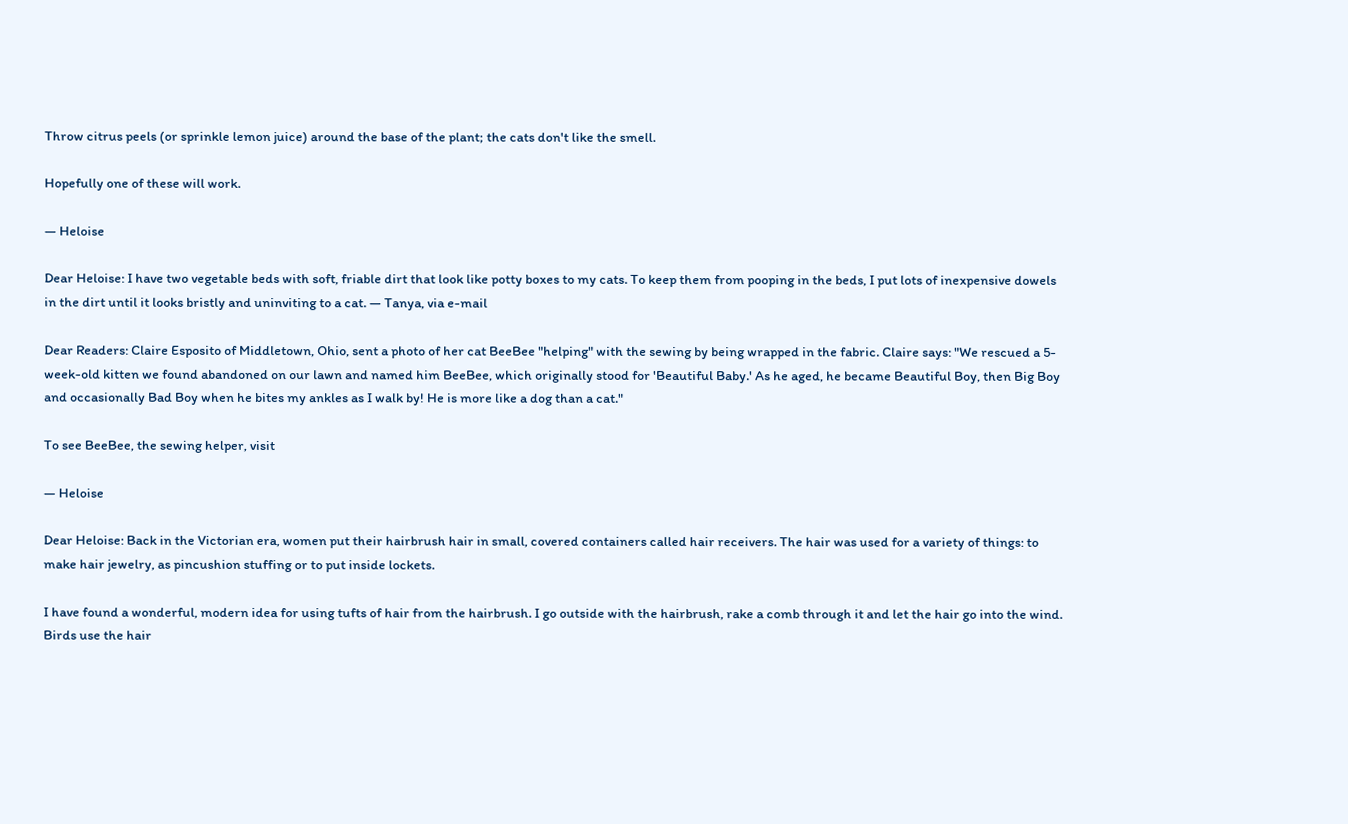Throw citrus peels (or sprinkle lemon juice) around the base of the plant; the cats don't like the smell.

Hopefully one of these will work.

— Heloise

Dear Heloise: I have two vegetable beds with soft, friable dirt that look like potty boxes to my cats. To keep them from pooping in the beds, I put lots of inexpensive dowels in the dirt until it looks bristly and uninviting to a cat. — Tanya, via e-mail

Dear Readers: Claire Esposito of Middletown, Ohio, sent a photo of her cat BeeBee "helping" with the sewing by being wrapped in the fabric. Claire says: "We rescued a 5-week-old kitten we found abandoned on our lawn and named him BeeBee, which originally stood for 'Beautiful Baby.' As he aged, he became Beautiful Boy, then Big Boy and occasionally Bad Boy when he bites my ankles as I walk by! He is more like a dog than a cat."

To see BeeBee, the sewing helper, visit

— Heloise

Dear Heloise: Back in the Victorian era, women put their hairbrush hair in small, covered containers called hair receivers. The hair was used for a variety of things: to make hair jewelry, as pincushion stuffing or to put inside lockets.

I have found a wonderful, modern idea for using tufts of hair from the hairbrush. I go outside with the hairbrush, rake a comb through it and let the hair go into the wind. Birds use the hair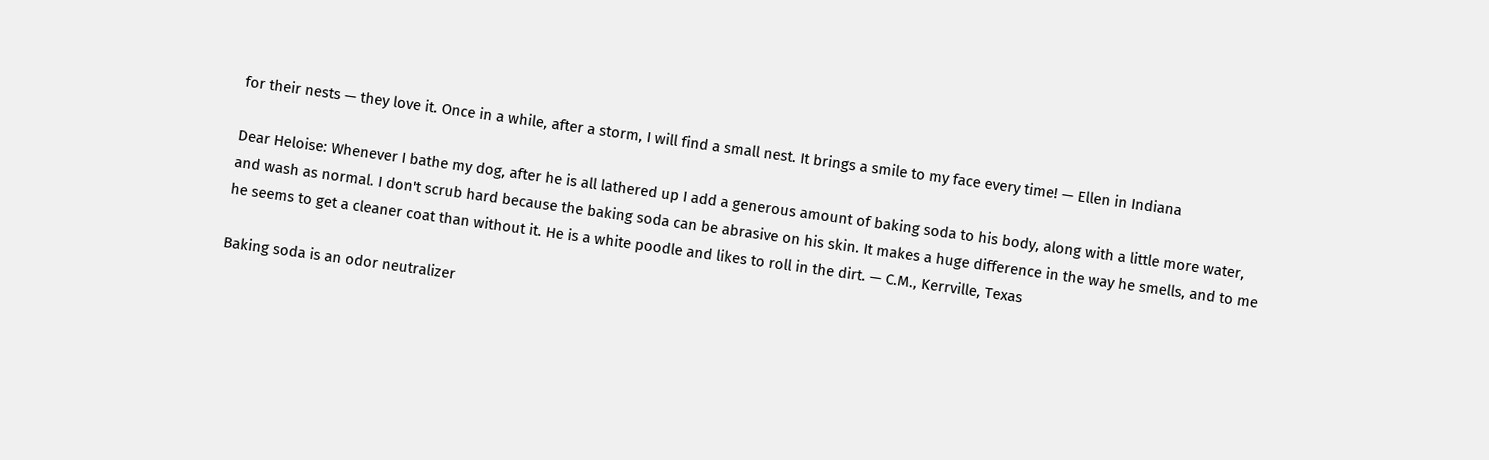for their nests — they love it. Once in a while, after a storm, I will find a small nest. It brings a smile to my face every time! — Ellen in Indiana

Dear Heloise: Whenever I bathe my dog, after he is all lathered up I add a generous amount of baking soda to his body, along with a little more water, and wash as normal. I don't scrub hard because the baking soda can be abrasive on his skin. It makes a huge difference in the way he smells, and to me he seems to get a cleaner coat than without it. He is a white poodle and likes to roll in the dirt. — C.M., Kerrville, Texas

Baking soda is an odor neutralizer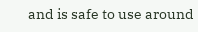and is safe to use around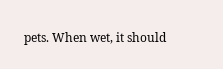pets. When wet, it should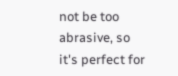not be too abrasive, so it's perfect for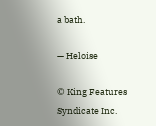a bath.

— Heloise

© King Features Syndicate Inc.